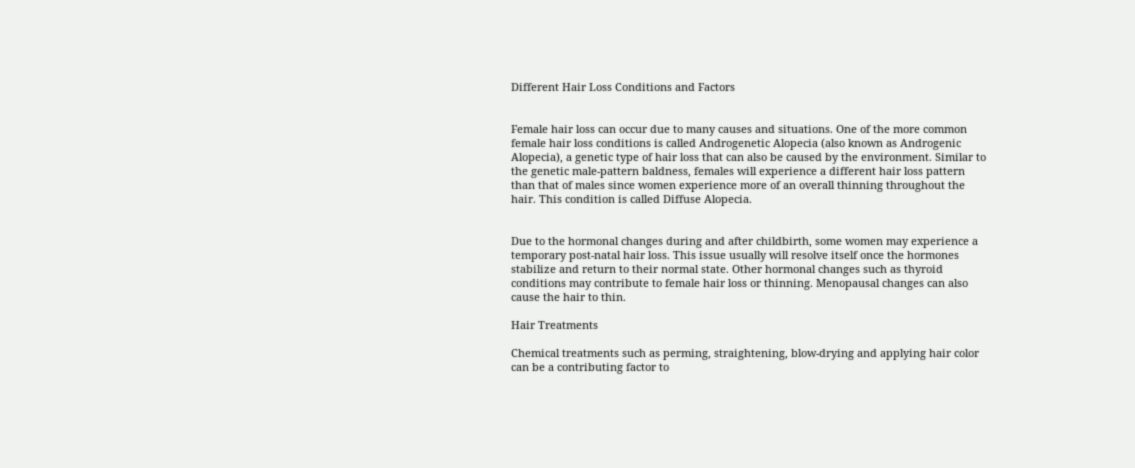Different Hair Loss Conditions and Factors


Female hair loss can occur due to many causes and situations. One of the more common female hair loss conditions is called Androgenetic Alopecia (also known as Androgenic Alopecia), a genetic type of hair loss that can also be caused by the environment. Similar to the genetic male-pattern baldness, females will experience a different hair loss pattern than that of males since women experience more of an overall thinning throughout the hair. This condition is called Diffuse Alopecia.


Due to the hormonal changes during and after childbirth, some women may experience a temporary post-natal hair loss. This issue usually will resolve itself once the hormones stabilize and return to their normal state. Other hormonal changes such as thyroid conditions may contribute to female hair loss or thinning. Menopausal changes can also cause the hair to thin.

Hair Treatments

Chemical treatments such as perming, straightening, blow-drying and applying hair color can be a contributing factor to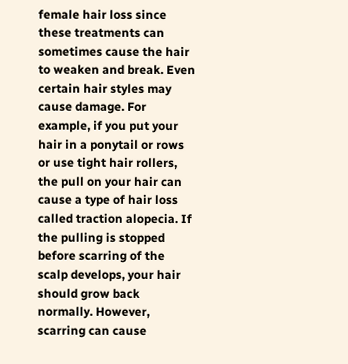female hair loss since these treatments can sometimes cause the hair to weaken and break. Even certain hair styles may cause damage. For example, if you put your hair in a ponytail or rows or use tight hair rollers, the pull on your hair can cause a type of hair loss called traction alopecia. If the pulling is stopped before scarring of the scalp develops, your hair should grow back normally. However, scarring can cause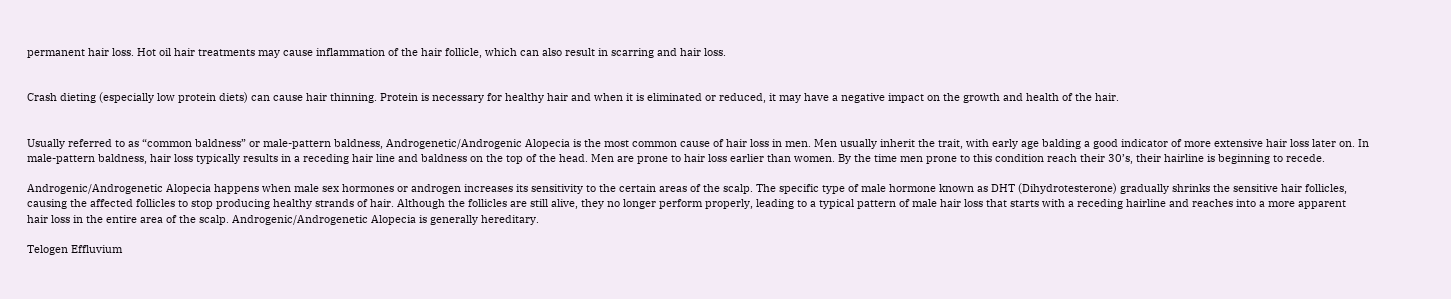permanent hair loss. Hot oil hair treatments may cause inflammation of the hair follicle, which can also result in scarring and hair loss.


Crash dieting (especially low protein diets) can cause hair thinning. Protein is necessary for healthy hair and when it is eliminated or reduced, it may have a negative impact on the growth and health of the hair.


Usually referred to as “common baldness” or male-pattern baldness, Androgenetic/Androgenic Alopecia is the most common cause of hair loss in men. Men usually inherit the trait, with early age balding a good indicator of more extensive hair loss later on. In male-pattern baldness, hair loss typically results in a receding hair line and baldness on the top of the head. Men are prone to hair loss earlier than women. By the time men prone to this condition reach their 30’s, their hairline is beginning to recede.

Androgenic/Androgenetic Alopecia happens when male sex hormones or androgen increases its sensitivity to the certain areas of the scalp. The specific type of male hormone known as DHT (Dihydrotesterone) gradually shrinks the sensitive hair follicles, causing the affected follicles to stop producing healthy strands of hair. Although the follicles are still alive, they no longer perform properly, leading to a typical pattern of male hair loss that starts with a receding hairline and reaches into a more apparent hair loss in the entire area of the scalp. Androgenic/Androgenetic Alopecia is generally hereditary.

Telogen Effluvium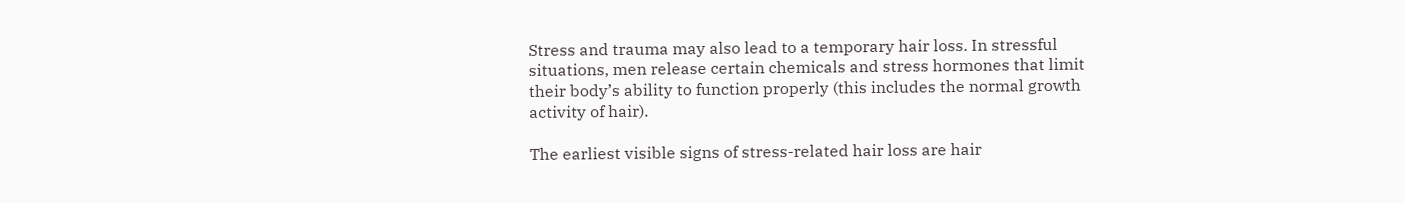Stress and trauma may also lead to a temporary hair loss. In stressful situations, men release certain chemicals and stress hormones that limit their body’s ability to function properly (this includes the normal growth activity of hair).

The earliest visible signs of stress-related hair loss are hair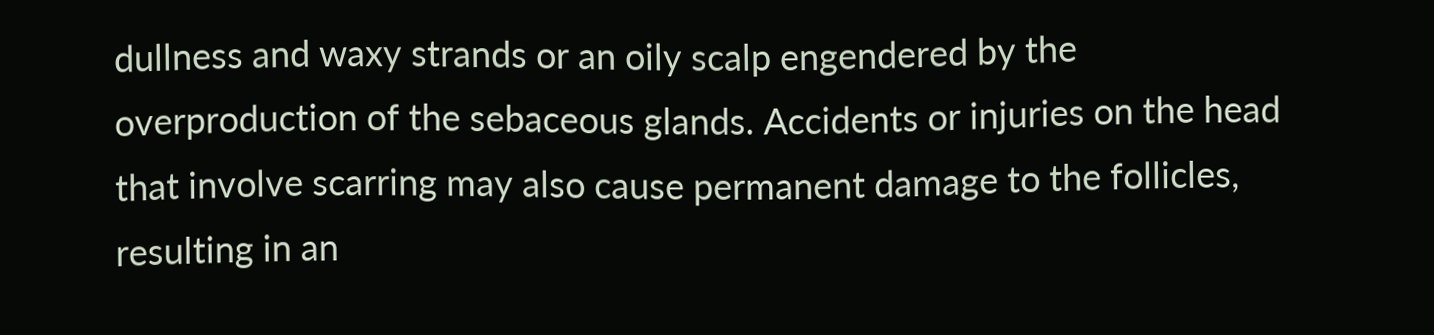dullness and waxy strands or an oily scalp engendered by the overproduction of the sebaceous glands. Accidents or injuries on the head that involve scarring may also cause permanent damage to the follicles, resulting in an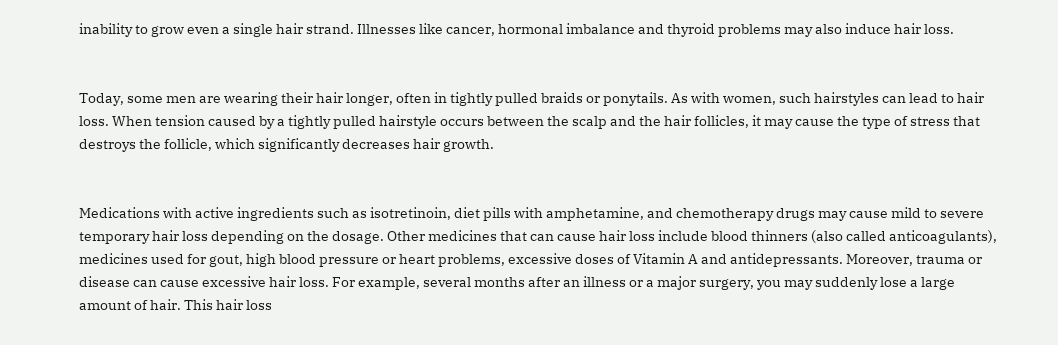inability to grow even a single hair strand. Illnesses like cancer, hormonal imbalance and thyroid problems may also induce hair loss.


Today, some men are wearing their hair longer, often in tightly pulled braids or ponytails. As with women, such hairstyles can lead to hair loss. When tension caused by a tightly pulled hairstyle occurs between the scalp and the hair follicles, it may cause the type of stress that destroys the follicle, which significantly decreases hair growth.


Medications with active ingredients such as isotretinoin, diet pills with amphetamine, and chemotherapy drugs may cause mild to severe temporary hair loss depending on the dosage. Other medicines that can cause hair loss include blood thinners (also called anticoagulants), medicines used for gout, high blood pressure or heart problems, excessive doses of Vitamin A and antidepressants. Moreover, trauma or disease can cause excessive hair loss. For example, several months after an illness or a major surgery, you may suddenly lose a large amount of hair. This hair loss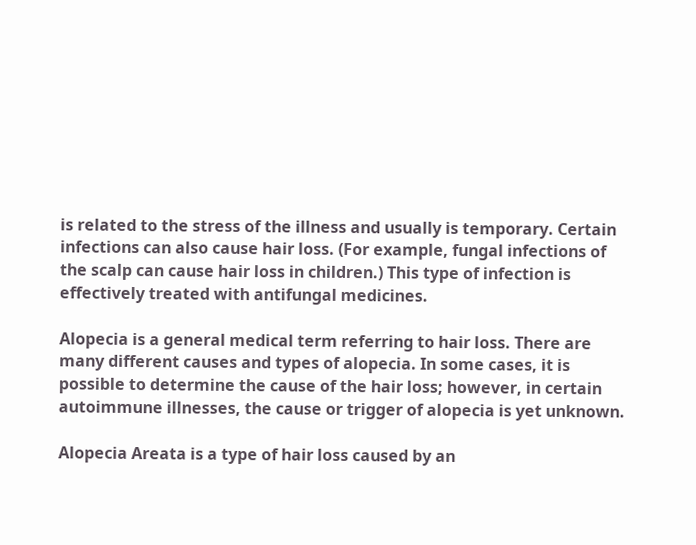is related to the stress of the illness and usually is temporary. Certain infections can also cause hair loss. (For example, fungal infections of the scalp can cause hair loss in children.) This type of infection is effectively treated with antifungal medicines.

Alopecia is a general medical term referring to hair loss. There are many different causes and types of alopecia. In some cases, it is possible to determine the cause of the hair loss; however, in certain autoimmune illnesses, the cause or trigger of alopecia is yet unknown.

Alopecia Areata is a type of hair loss caused by an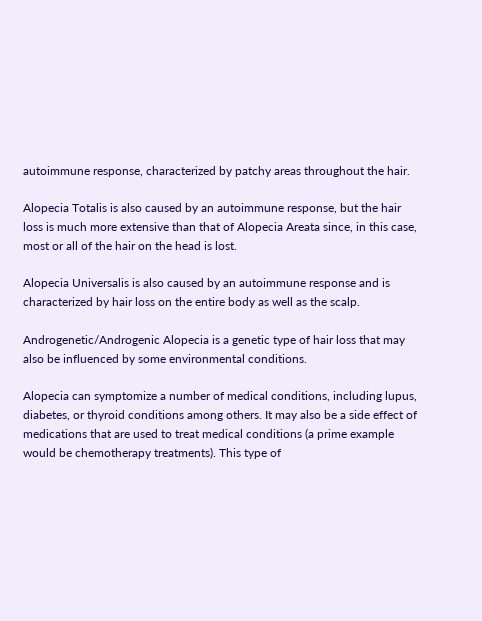autoimmune response, characterized by patchy areas throughout the hair.

Alopecia Totalis is also caused by an autoimmune response, but the hair loss is much more extensive than that of Alopecia Areata since, in this case, most or all of the hair on the head is lost.

Alopecia Universalis is also caused by an autoimmune response and is characterized by hair loss on the entire body as well as the scalp.

Androgenetic/Androgenic Alopecia is a genetic type of hair loss that may also be influenced by some environmental conditions.

Alopecia can symptomize a number of medical conditions, including lupus, diabetes, or thyroid conditions among others. It may also be a side effect of medications that are used to treat medical conditions (a prime example would be chemotherapy treatments). This type of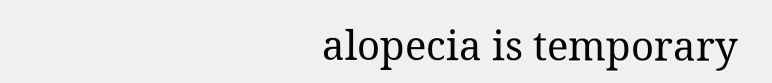alopecia is temporary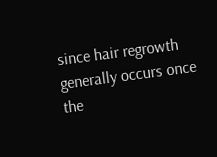since hair regrowth generally occurs once the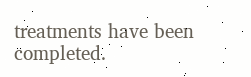treatments have been completed.